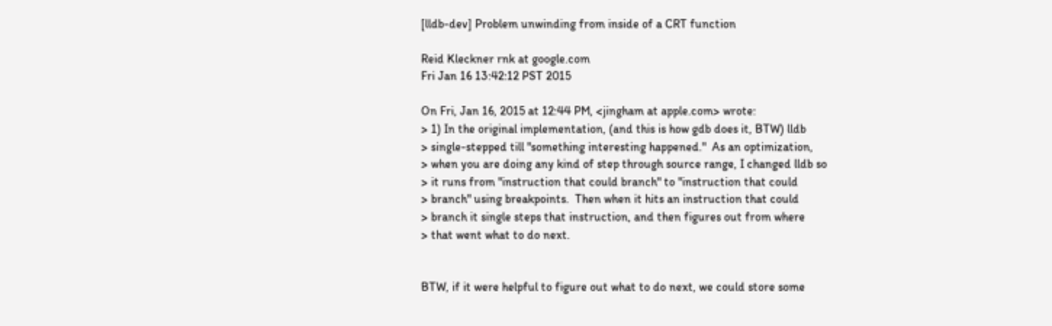[lldb-dev] Problem unwinding from inside of a CRT function

Reid Kleckner rnk at google.com
Fri Jan 16 13:42:12 PST 2015

On Fri, Jan 16, 2015 at 12:44 PM, <jingham at apple.com> wrote:
> 1) In the original implementation, (and this is how gdb does it, BTW) lldb
> single-stepped till "something interesting happened."  As an optimization,
> when you are doing any kind of step through source range, I changed lldb so
> it runs from "instruction that could branch" to "instruction that could
> branch" using breakpoints.  Then when it hits an instruction that could
> branch it single steps that instruction, and then figures out from where
> that went what to do next.


BTW, if it were helpful to figure out what to do next, we could store some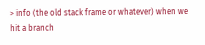> info (the old stack frame or whatever) when we hit a branch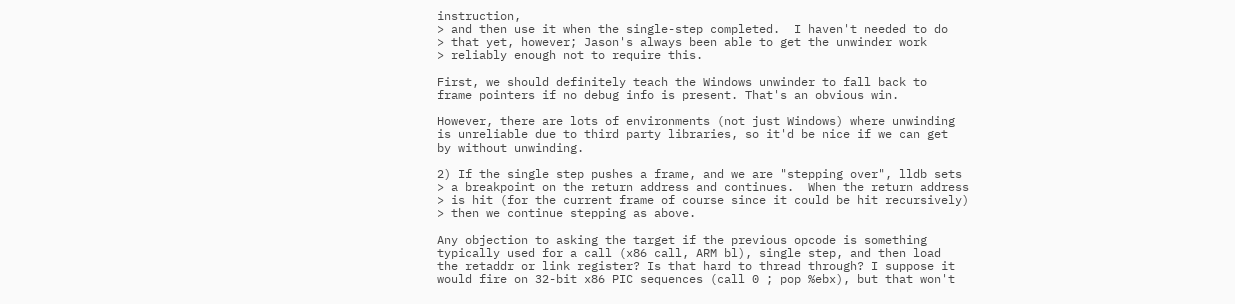instruction,
> and then use it when the single-step completed.  I haven't needed to do
> that yet, however; Jason's always been able to get the unwinder work
> reliably enough not to require this.

First, we should definitely teach the Windows unwinder to fall back to
frame pointers if no debug info is present. That's an obvious win.

However, there are lots of environments (not just Windows) where unwinding
is unreliable due to third party libraries, so it'd be nice if we can get
by without unwinding.

2) If the single step pushes a frame, and we are "stepping over", lldb sets
> a breakpoint on the return address and continues.  When the return address
> is hit (for the current frame of course since it could be hit recursively)
> then we continue stepping as above.

Any objection to asking the target if the previous opcode is something
typically used for a call (x86 call, ARM bl), single step, and then load
the retaddr or link register? Is that hard to thread through? I suppose it
would fire on 32-bit x86 PIC sequences (call 0 ; pop %ebx), but that won't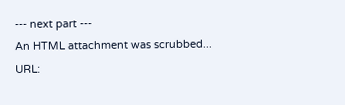--- next part ---
An HTML attachment was scrubbed...
URL: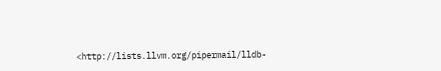<http://lists.llvm.org/pipermail/lldb-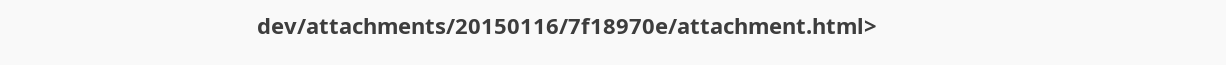dev/attachments/20150116/7f18970e/attachment.html>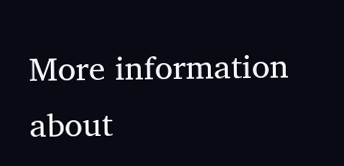More information about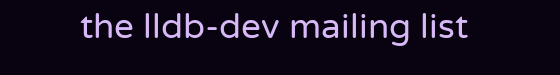the lldb-dev mailing list